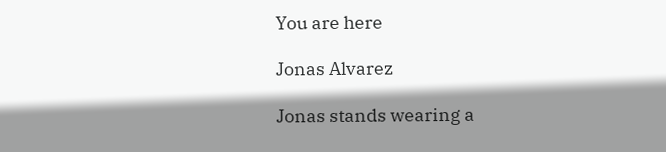You are here

Jonas Alvarez

Jonas stands wearing a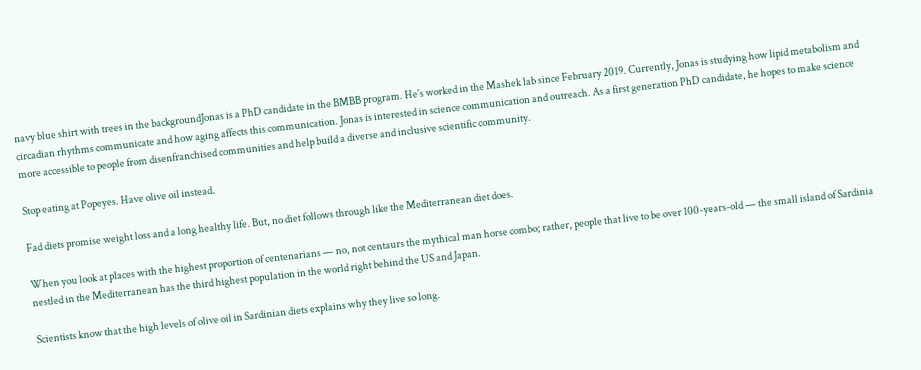navy blue shirt with trees in the backgroundJonas is a PhD candidate in the BMBB program. He's worked in the Mashek lab since February 2019. Currently, Jonas is studying how lipid metabolism and circadian rhythms communicate and how aging affects this communication. Jonas is interested in science communication and outreach. As a first generation PhD candidate, he hopes to make science more accessible to people from disenfranchised communities and help build a diverse and inclusive scientific community.

Stop eating at Popeyes. Have olive oil instead.

Fad diets promise weight loss and a long healthy life. But, no diet follows through like the Mediterranean diet does.

When you look at places with the highest proportion of centenarians — no, not centaurs the mythical man horse combo; rather, people that live to be over 100-years-old — the small island of Sardinia nestled in the Mediterranean has the third highest population in the world right behind the US and Japan.

Scientists know that the high levels of olive oil in Sardinian diets explains why they live so long.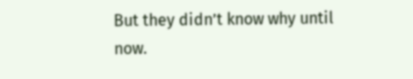But they didn’t know why until now.